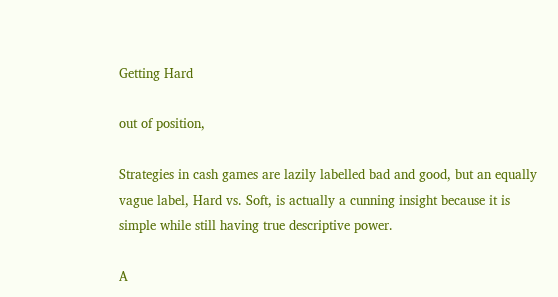Getting Hard

out of position,

Strategies in cash games are lazily labelled bad and good, but an equally vague label, Hard vs. Soft, is actually a cunning insight because it is simple while still having true descriptive power.

A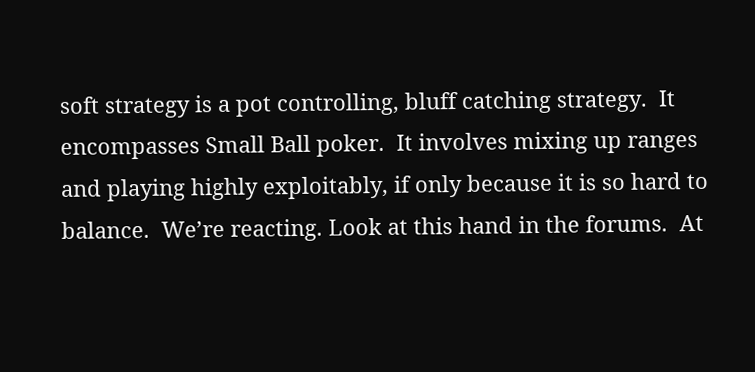soft strategy is a pot controlling, bluff catching strategy.  It encompasses Small Ball poker.  It involves mixing up ranges and playing highly exploitably, if only because it is so hard to balance.  We’re reacting. Look at this hand in the forums.  At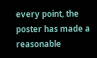every point, the poster has made a reasonable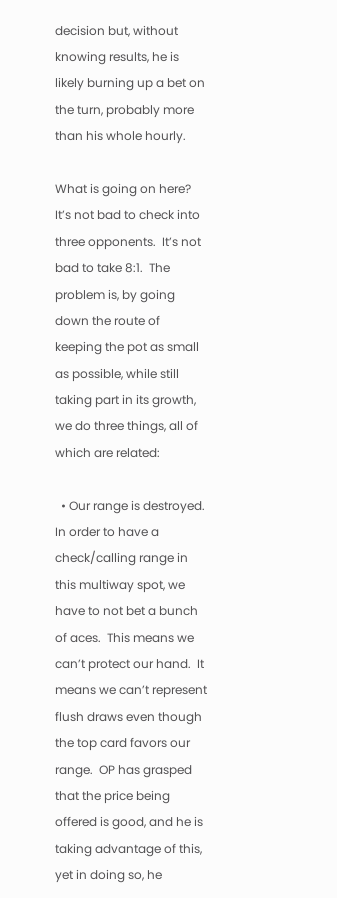decision but, without knowing results, he is likely burning up a bet on the turn, probably more than his whole hourly.

What is going on here?  It’s not bad to check into three opponents.  It’s not bad to take 8:1.  The problem is, by going down the route of keeping the pot as small as possible, while still taking part in its growth, we do three things, all of which are related:

  • Our range is destroyed. In order to have a check/calling range in this multiway spot, we have to not bet a bunch of aces.  This means we can’t protect our hand.  It means we can’t represent flush draws even though the top card favors our range.  OP has grasped that the price being offered is good, and he is taking advantage of this, yet in doing so, he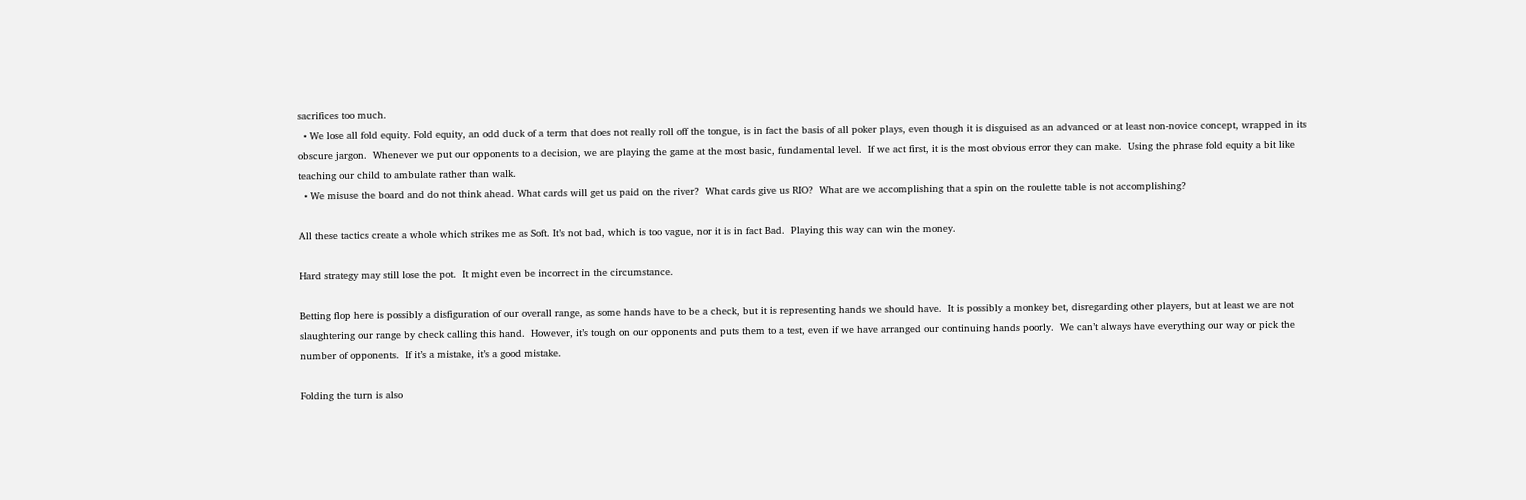sacrifices too much.
  • We lose all fold equity. Fold equity, an odd duck of a term that does not really roll off the tongue, is in fact the basis of all poker plays, even though it is disguised as an advanced or at least non-novice concept, wrapped in its obscure jargon.  Whenever we put our opponents to a decision, we are playing the game at the most basic, fundamental level.  If we act first, it is the most obvious error they can make.  Using the phrase fold equity a bit like teaching our child to ambulate rather than walk.
  • We misuse the board and do not think ahead. What cards will get us paid on the river?  What cards give us RIO?  What are we accomplishing that a spin on the roulette table is not accomplishing?

All these tactics create a whole which strikes me as Soft. It’s not bad, which is too vague, nor it is in fact Bad.  Playing this way can win the money.

Hard strategy may still lose the pot.  It might even be incorrect in the circumstance.

Betting flop here is possibly a disfiguration of our overall range, as some hands have to be a check, but it is representing hands we should have.  It is possibly a monkey bet, disregarding other players, but at least we are not slaughtering our range by check calling this hand.  However, it’s tough on our opponents and puts them to a test, even if we have arranged our continuing hands poorly.  We can’t always have everything our way or pick the number of opponents.  If it’s a mistake, it’s a good mistake.

Folding the turn is also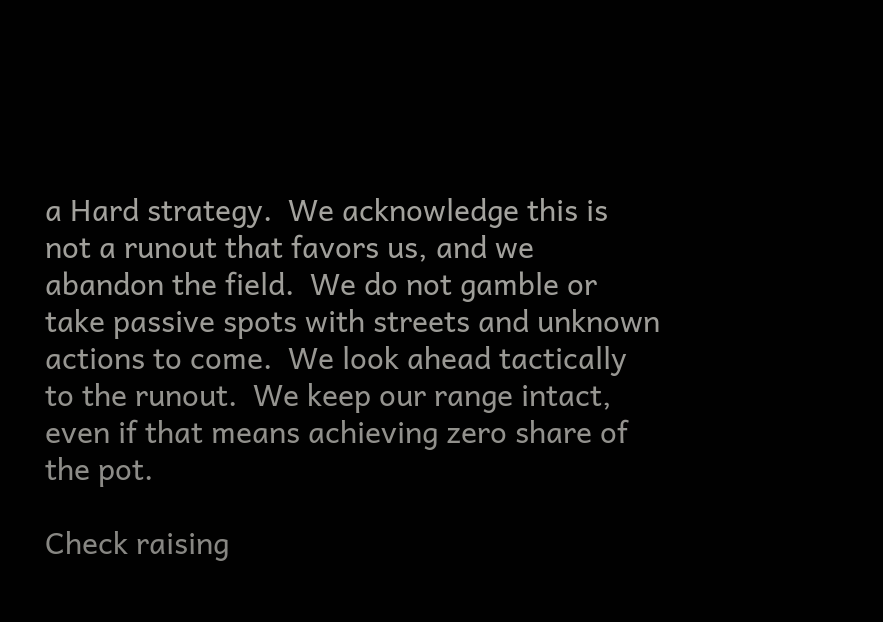a Hard strategy.  We acknowledge this is not a runout that favors us, and we abandon the field.  We do not gamble or take passive spots with streets and unknown actions to come.  We look ahead tactically to the runout.  We keep our range intact, even if that means achieving zero share of the pot.

Check raising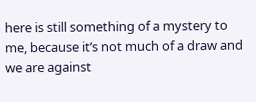here is still something of a mystery to me, because it’s not much of a draw and we are against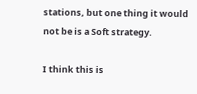stations, but one thing it would not be is a Soft strategy.

I think this is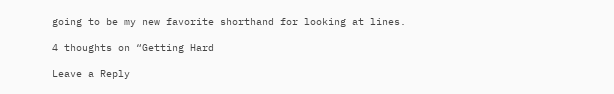going to be my new favorite shorthand for looking at lines.

4 thoughts on “Getting Hard

Leave a Reply